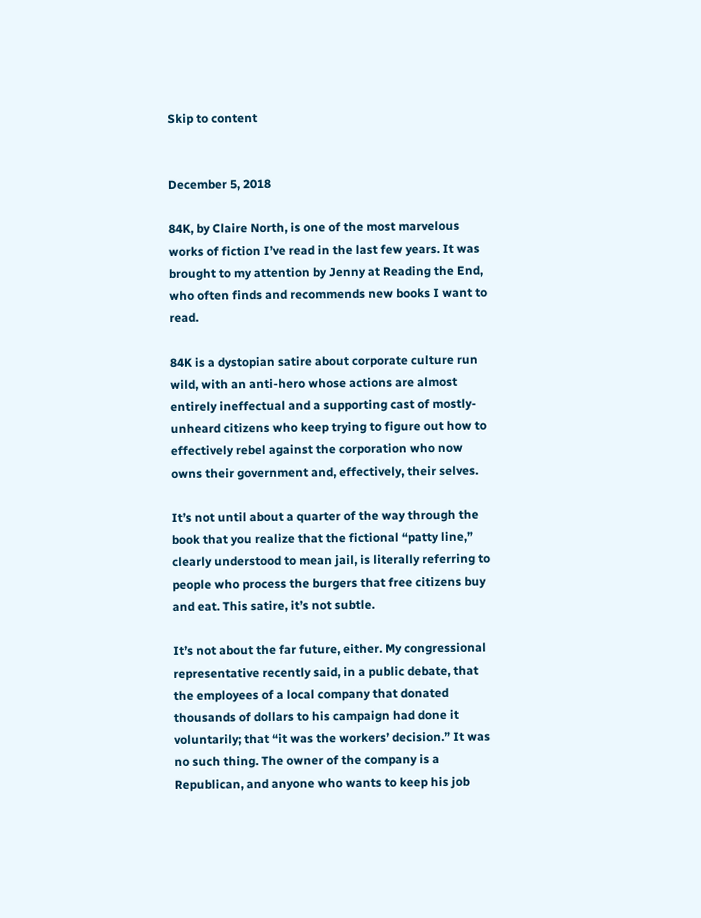Skip to content


December 5, 2018

84K, by Claire North, is one of the most marvelous works of fiction I’ve read in the last few years. It was brought to my attention by Jenny at Reading the End, who often finds and recommends new books I want to read.

84K is a dystopian satire about corporate culture run wild, with an anti-hero whose actions are almost entirely ineffectual and a supporting cast of mostly-unheard citizens who keep trying to figure out how to effectively rebel against the corporation who now owns their government and, effectively, their selves.

It’s not until about a quarter of the way through the book that you realize that the fictional “patty line,” clearly understood to mean jail, is literally referring to people who process the burgers that free citizens buy and eat. This satire, it’s not subtle.

It’s not about the far future, either. My congressional representative recently said, in a public debate, that the employees of a local company that donated thousands of dollars to his campaign had done it voluntarily; that “it was the workers’ decision.” It was no such thing. The owner of the company is a Republican, and anyone who wants to keep his job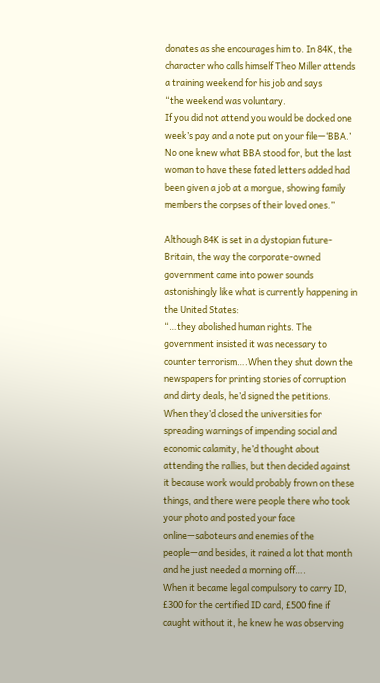donates as she encourages him to. In 84K, the character who calls himself Theo Miller attends a training weekend for his job and says
“the weekend was voluntary.
If you did not attend you would be docked one week’s pay and a note put on your file—‘BBA.’ No one knew what BBA stood for, but the last woman to have these fated letters added had been given a job at a morgue, showing family members the corpses of their loved ones.”

Although 84K is set in a dystopian future-Britain, the way the corporate-owned government came into power sounds astonishingly like what is currently happening in the United States:
“…they abolished human rights. The government insisted it was necessary to counter terrorism….When they shut down the newspapers for printing stories of corruption and dirty deals, he’d signed the petitions.
When they’d closed the universities for spreading warnings of impending social and economic calamity, he’d thought about attending the rallies, but then decided against it because work would probably frown on these things, and there were people there who took your photo and posted your face online—saboteurs and enemies of the people—and besides, it rained a lot that month and he just needed a morning off….
When it became legal compulsory to carry ID, £300 for the certified ID card, £500 fine if caught without it, he knew he was observing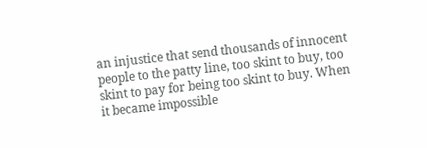an injustice that send thousands of innocent people to the patty line, too skint to buy, too skint to pay for being too skint to buy. When it became impossible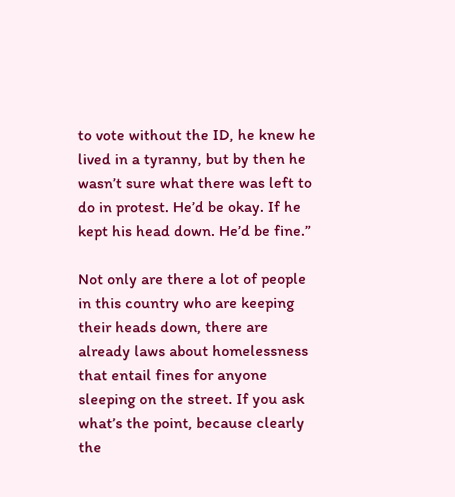to vote without the ID, he knew he lived in a tyranny, but by then he wasn’t sure what there was left to do in protest. He’d be okay. If he kept his head down. He’d be fine.”

Not only are there a lot of people in this country who are keeping their heads down, there are already laws about homelessness that entail fines for anyone sleeping on the street. If you ask what’s the point, because clearly the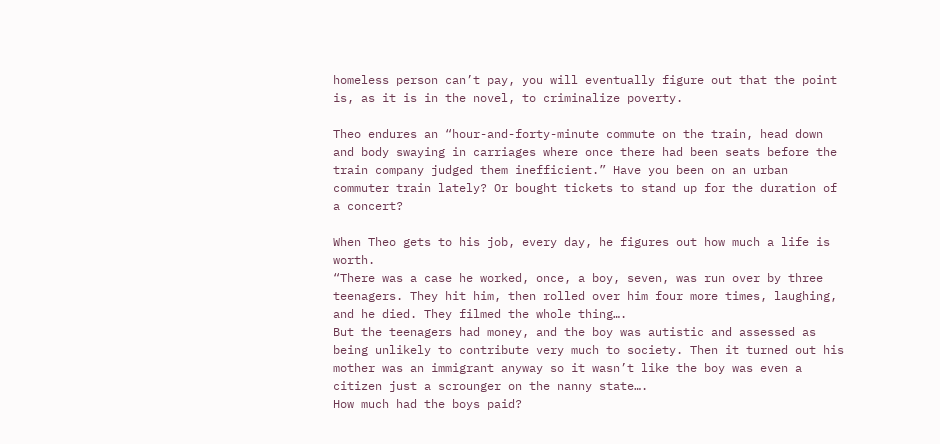homeless person can’t pay, you will eventually figure out that the point is, as it is in the novel, to criminalize poverty.

Theo endures an “hour-and-forty-minute commute on the train, head down and body swaying in carriages where once there had been seats before the train company judged them inefficient.” Have you been on an urban commuter train lately? Or bought tickets to stand up for the duration of a concert?

When Theo gets to his job, every day, he figures out how much a life is worth.
“There was a case he worked, once, a boy, seven, was run over by three teenagers. They hit him, then rolled over him four more times, laughing, and he died. They filmed the whole thing….
But the teenagers had money, and the boy was autistic and assessed as being unlikely to contribute very much to society. Then it turned out his mother was an immigrant anyway so it wasn’t like the boy was even a citizen just a scrounger on the nanny state….
How much had the boys paid?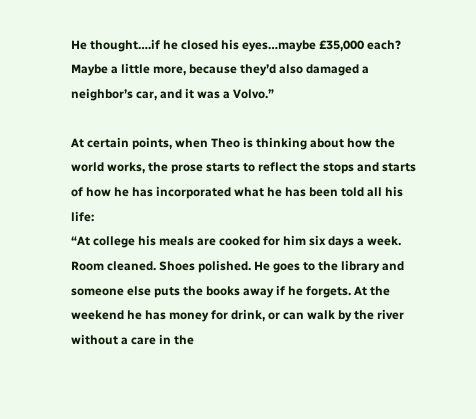He thought….if he closed his eyes…maybe £35,000 each? Maybe a little more, because they’d also damaged a neighbor’s car, and it was a Volvo.”

At certain points, when Theo is thinking about how the world works, the prose starts to reflect the stops and starts of how he has incorporated what he has been told all his life:
“At college his meals are cooked for him six days a week. Room cleaned. Shoes polished. He goes to the library and someone else puts the books away if he forgets. At the weekend he has money for drink, or can walk by the river without a care in the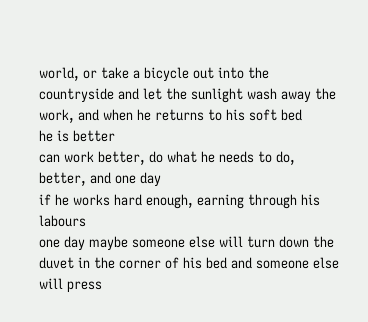world, or take a bicycle out into the countryside and let the sunlight wash away the work, and when he returns to his soft bed
he is better
can work better, do what he needs to do, better, and one day
if he works hard enough, earning through his labours
one day maybe someone else will turn down the duvet in the corner of his bed and someone else will press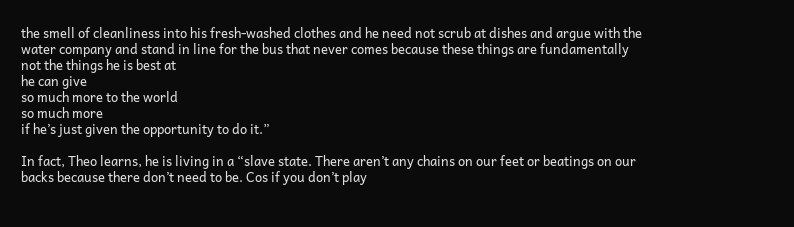the smell of cleanliness into his fresh-washed clothes and he need not scrub at dishes and argue with the water company and stand in line for the bus that never comes because these things are fundamentally
not the things he is best at
he can give
so much more to the world
so much more
if he’s just given the opportunity to do it.”

In fact, Theo learns, he is living in a “slave state. There aren’t any chains on our feet or beatings on our backs because there don’t need to be. Cos if you don’t play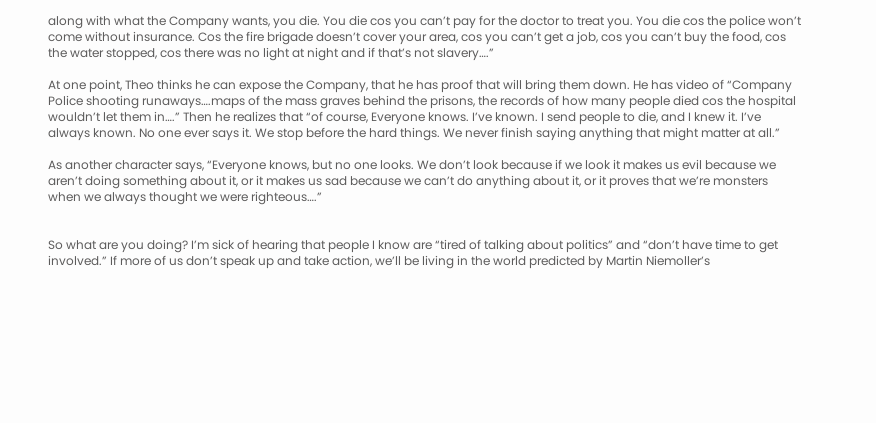along with what the Company wants, you die. You die cos you can’t pay for the doctor to treat you. You die cos the police won’t come without insurance. Cos the fire brigade doesn’t cover your area, cos you can’t get a job, cos you can’t buy the food, cos the water stopped, cos there was no light at night and if that’s not slavery….”

At one point, Theo thinks he can expose the Company, that he has proof that will bring them down. He has video of “Company Police shooting runaways….maps of the mass graves behind the prisons, the records of how many people died cos the hospital wouldn’t let them in….” Then he realizes that “of course, Everyone knows. I’ve known. I send people to die, and I knew it. I’ve always known. No one ever says it. We stop before the hard things. We never finish saying anything that might matter at all.”

As another character says, “Everyone knows, but no one looks. We don’t look because if we look it makes us evil because we aren’t doing something about it, or it makes us sad because we can’t do anything about it, or it proves that we’re monsters when we always thought we were righteous….”


So what are you doing? I’m sick of hearing that people I know are “tired of talking about politics” and “don’t have time to get involved.” If more of us don’t speak up and take action, we’ll be living in the world predicted by Martin Niemoller’s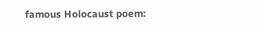famous Holocaust poem: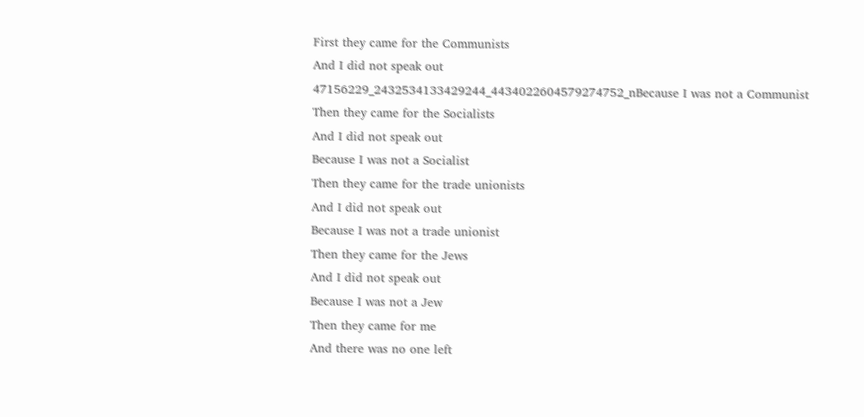First they came for the Communists
And I did not speak out
47156229_2432534133429244_4434022604579274752_nBecause I was not a Communist
Then they came for the Socialists
And I did not speak out
Because I was not a Socialist
Then they came for the trade unionists
And I did not speak out
Because I was not a trade unionist
Then they came for the Jews
And I did not speak out
Because I was not a Jew
Then they came for me
And there was no one left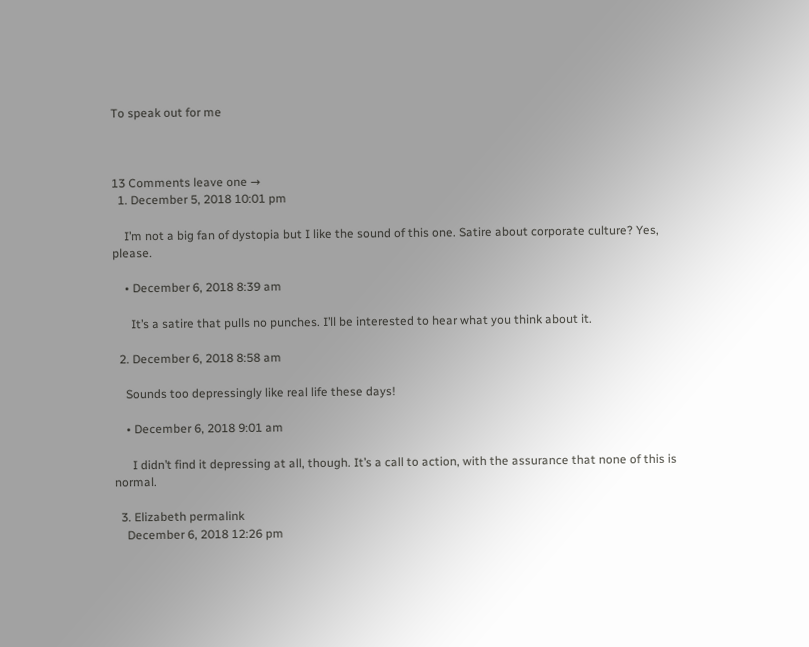To speak out for me



13 Comments leave one →
  1. December 5, 2018 10:01 pm

    I’m not a big fan of dystopia but I like the sound of this one. Satire about corporate culture? Yes, please.

    • December 6, 2018 8:39 am

      It’s a satire that pulls no punches. I’ll be interested to hear what you think about it.

  2. December 6, 2018 8:58 am

    Sounds too depressingly like real life these days!

    • December 6, 2018 9:01 am

      I didn’t find it depressing at all, though. It’s a call to action, with the assurance that none of this is normal.

  3. Elizabeth permalink
    December 6, 2018 12:26 pm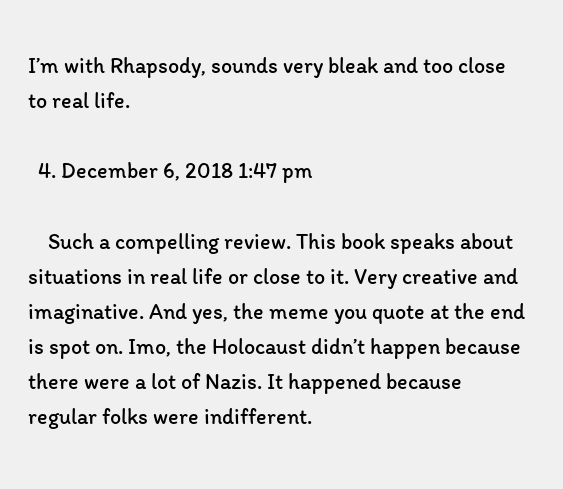I’m with Rhapsody, sounds very bleak and too close to real life.

  4. December 6, 2018 1:47 pm

    Such a compelling review. This book speaks about situations in real life or close to it. Very creative and imaginative. And yes, the meme you quote at the end is spot on. Imo, the Holocaust didn’t happen because there were a lot of Nazis. It happened because regular folks were indifferent.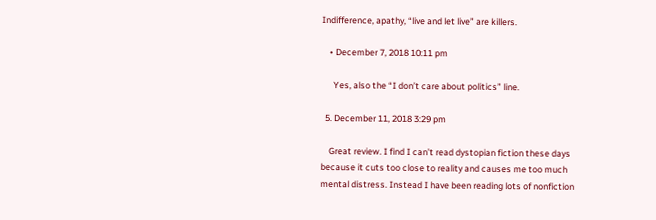Indifference, apathy, “live and let live” are killers.

    • December 7, 2018 10:11 pm

      Yes, also the “I don’t care about politics” line.

  5. December 11, 2018 3:29 pm

    Great review. I find I can’t read dystopian fiction these days because it cuts too close to reality and causes me too much mental distress. Instead I have been reading lots of nonfiction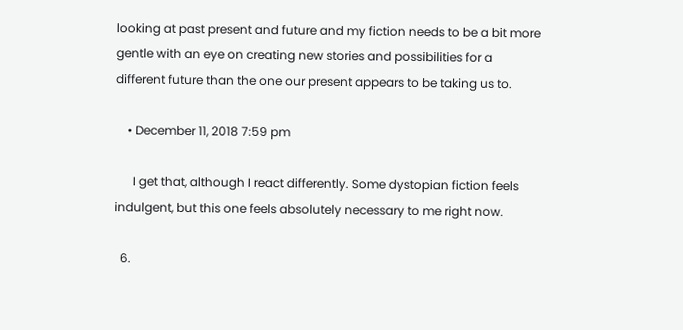looking at past present and future and my fiction needs to be a bit more gentle with an eye on creating new stories and possibilities for a different future than the one our present appears to be taking us to.

    • December 11, 2018 7:59 pm

      I get that, although I react differently. Some dystopian fiction feels indulgent, but this one feels absolutely necessary to me right now.

  6.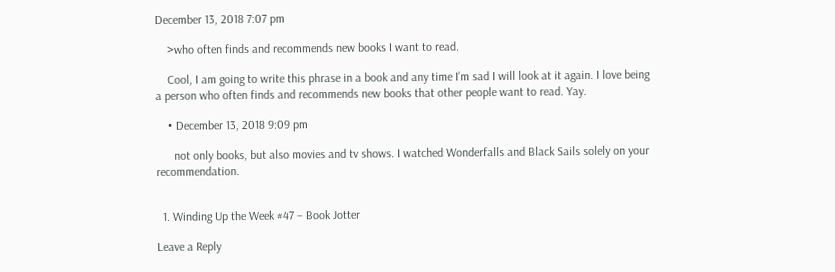December 13, 2018 7:07 pm

    >who often finds and recommends new books I want to read.

    Cool, I am going to write this phrase in a book and any time I’m sad I will look at it again. I love being a person who often finds and recommends new books that other people want to read. Yay.

    • December 13, 2018 9:09 pm

      not only books, but also movies and tv shows. I watched Wonderfalls and Black Sails solely on your recommendation.


  1. Winding Up the Week #47 – Book Jotter

Leave a Reply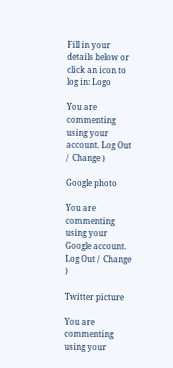Fill in your details below or click an icon to log in: Logo

You are commenting using your account. Log Out /  Change )

Google photo

You are commenting using your Google account. Log Out /  Change )

Twitter picture

You are commenting using your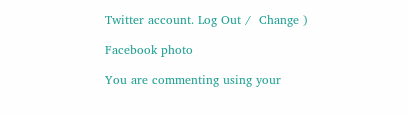Twitter account. Log Out /  Change )

Facebook photo

You are commenting using your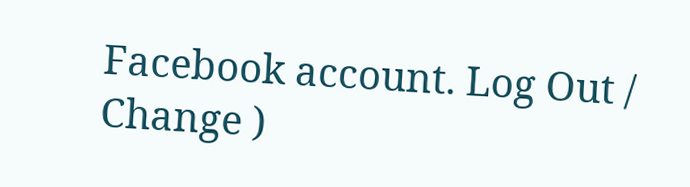Facebook account. Log Out /  Change )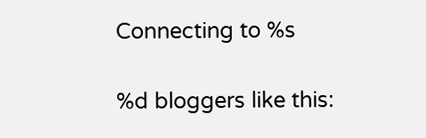Connecting to %s

%d bloggers like this: